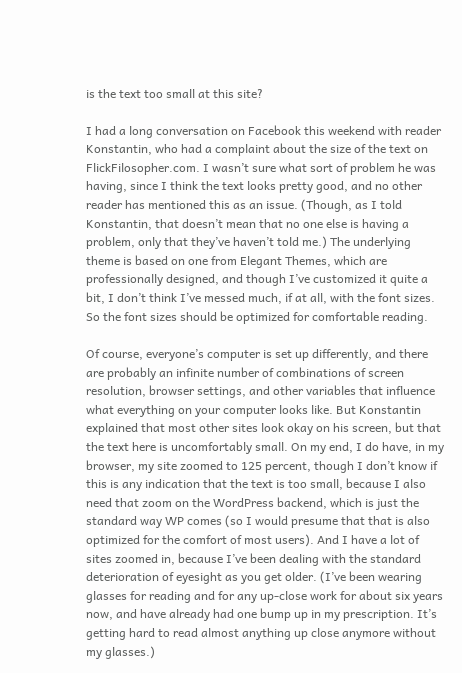is the text too small at this site?

I had a long conversation on Facebook this weekend with reader Konstantin, who had a complaint about the size of the text on FlickFilosopher.com. I wasn’t sure what sort of problem he was having, since I think the text looks pretty good, and no other reader has mentioned this as an issue. (Though, as I told Konstantin, that doesn’t mean that no one else is having a problem, only that they’ve haven’t told me.) The underlying theme is based on one from Elegant Themes, which are professionally designed, and though I’ve customized it quite a bit, I don’t think I’ve messed much, if at all, with the font sizes. So the font sizes should be optimized for comfortable reading.

Of course, everyone’s computer is set up differently, and there are probably an infinite number of combinations of screen resolution, browser settings, and other variables that influence what everything on your computer looks like. But Konstantin explained that most other sites look okay on his screen, but that the text here is uncomfortably small. On my end, I do have, in my browser, my site zoomed to 125 percent, though I don’t know if this is any indication that the text is too small, because I also need that zoom on the WordPress backend, which is just the standard way WP comes (so I would presume that that is also optimized for the comfort of most users). And I have a lot of sites zoomed in, because I’ve been dealing with the standard deterioration of eyesight as you get older. (I’ve been wearing glasses for reading and for any up-close work for about six years now, and have already had one bump up in my prescription. It’s getting hard to read almost anything up close anymore without my glasses.)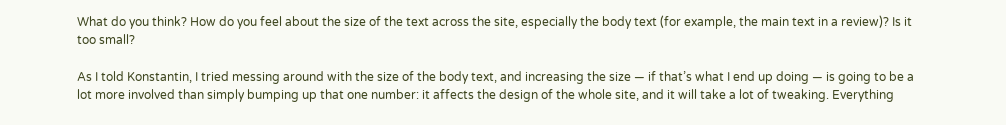What do you think? How do you feel about the size of the text across the site, especially the body text (for example, the main text in a review)? Is it too small?

As I told Konstantin, I tried messing around with the size of the body text, and increasing the size — if that’s what I end up doing — is going to be a lot more involved than simply bumping up that one number: it affects the design of the whole site, and it will take a lot of tweaking. Everything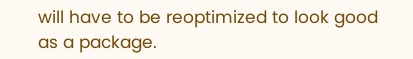will have to be reoptimized to look good as a package.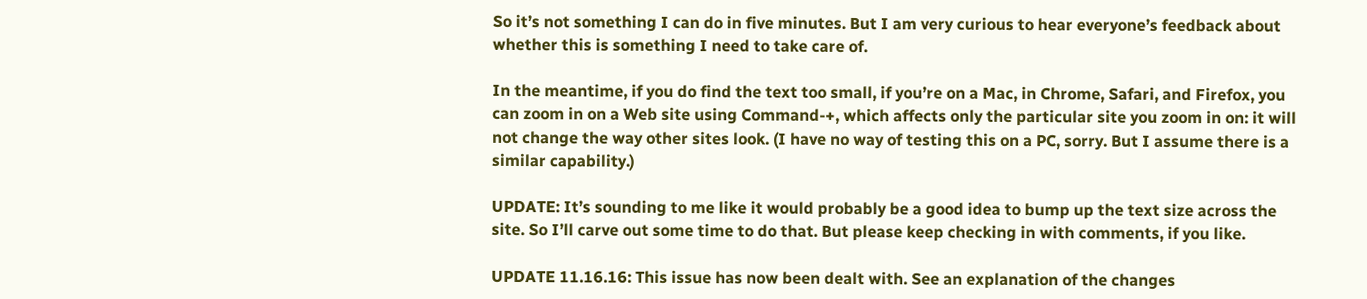So it’s not something I can do in five minutes. But I am very curious to hear everyone’s feedback about whether this is something I need to take care of.

In the meantime, if you do find the text too small, if you’re on a Mac, in Chrome, Safari, and Firefox, you can zoom in on a Web site using Command-+, which affects only the particular site you zoom in on: it will not change the way other sites look. (I have no way of testing this on a PC, sorry. But I assume there is a similar capability.)

UPDATE: It’s sounding to me like it would probably be a good idea to bump up the text size across the site. So I’ll carve out some time to do that. But please keep checking in with comments, if you like.

UPDATE 11.16.16: This issue has now been dealt with. See an explanation of the changes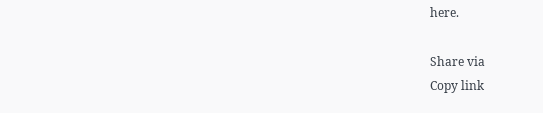here.

Share via
Copy link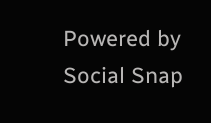Powered by Social Snap